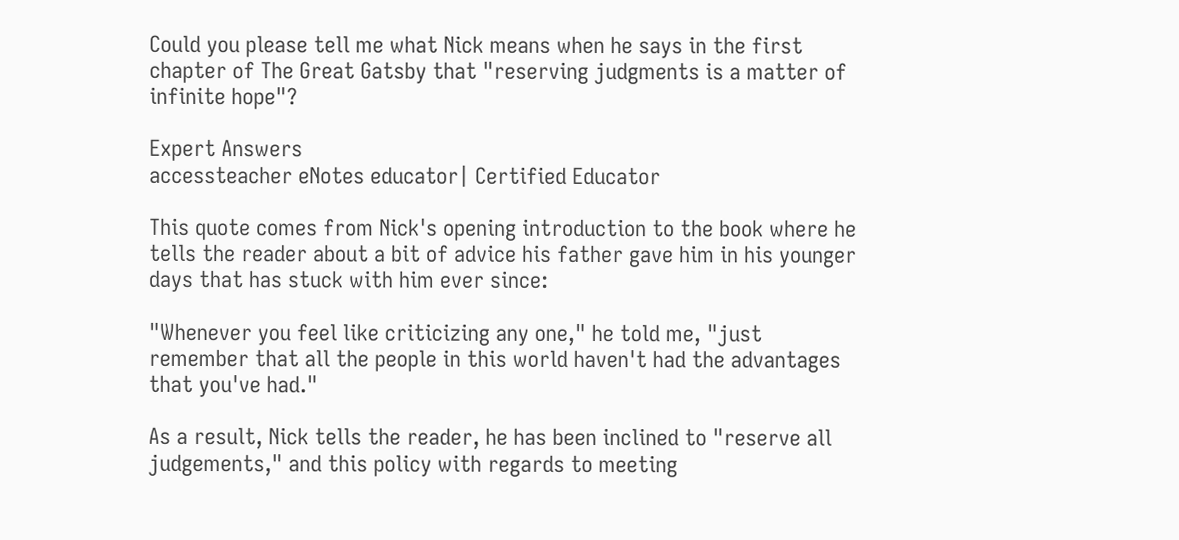Could you please tell me what Nick means when he says in the first chapter of The Great Gatsby that "reserving judgments is a matter of infinite hope"?

Expert Answers
accessteacher eNotes educator| Certified Educator

This quote comes from Nick's opening introduction to the book where he tells the reader about a bit of advice his father gave him in his younger days that has stuck with him ever since:

"Whenever you feel like criticizing any one," he told me, "just remember that all the people in this world haven't had the advantages that you've had."

As a result, Nick tells the reader, he has been inclined to "reserve all judgements," and this policy with regards to meeting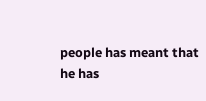people has meant that he has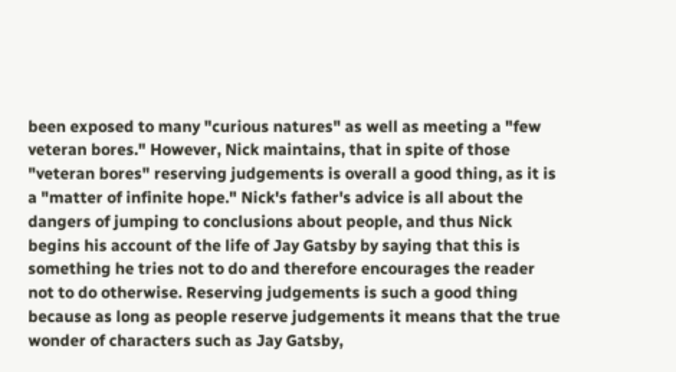been exposed to many "curious natures" as well as meeting a "few veteran bores." However, Nick maintains, that in spite of those "veteran bores" reserving judgements is overall a good thing, as it is a "matter of infinite hope." Nick's father's advice is all about the dangers of jumping to conclusions about people, and thus Nick begins his account of the life of Jay Gatsby by saying that this is something he tries not to do and therefore encourages the reader not to do otherwise. Reserving judgements is such a good thing because as long as people reserve judgements it means that the true wonder of characters such as Jay Gatsby,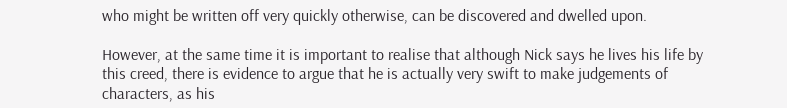who might be written off very quickly otherwise, can be discovered and dwelled upon.

However, at the same time it is important to realise that although Nick says he lives his life by this creed, there is evidence to argue that he is actually very swift to make judgements of characters, as his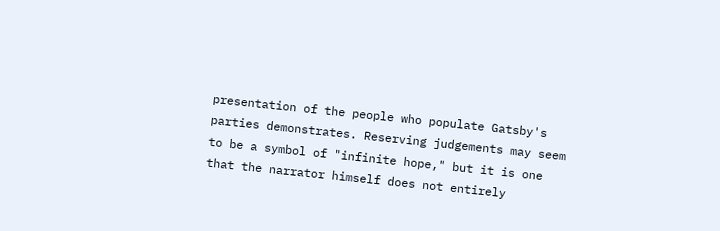presentation of the people who populate Gatsby's parties demonstrates. Reserving judgements may seem to be a symbol of "infinite hope," but it is one that the narrator himself does not entirely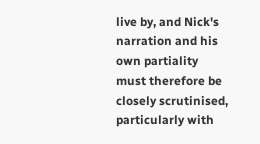live by, and Nick's narration and his own partiality must therefore be closely scrutinised, particularly with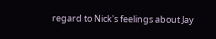regard to Nick's feelings about Jay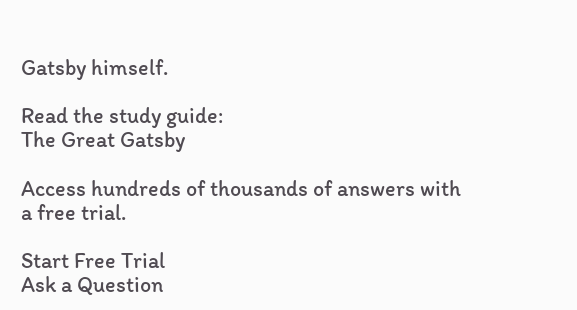Gatsby himself.

Read the study guide:
The Great Gatsby

Access hundreds of thousands of answers with a free trial.

Start Free Trial
Ask a Question